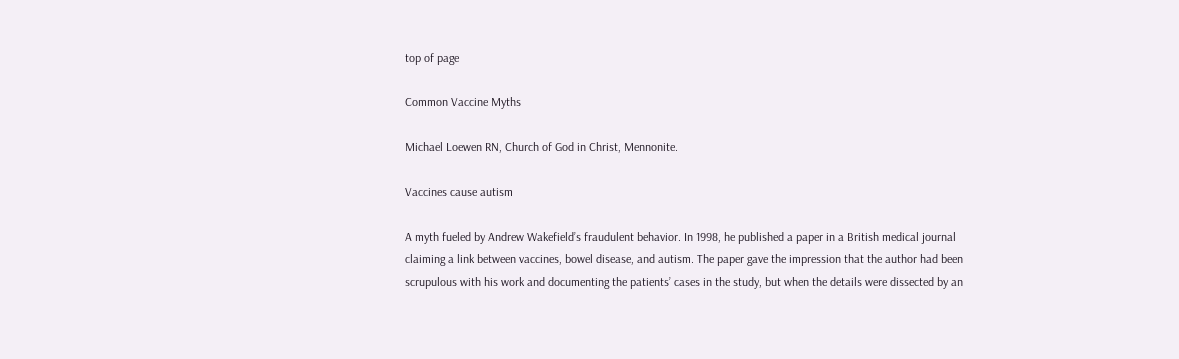top of page

Common Vaccine Myths

Michael Loewen RN, Church of God in Christ, Mennonite.

Vaccines cause autism

A myth fueled by Andrew Wakefield’s fraudulent behavior. In 1998, he published a paper in a British medical journal claiming a link between vaccines, bowel disease, and autism. The paper gave the impression that the author had been scrupulous with his work and documenting the patients’ cases in the study, but when the details were dissected by an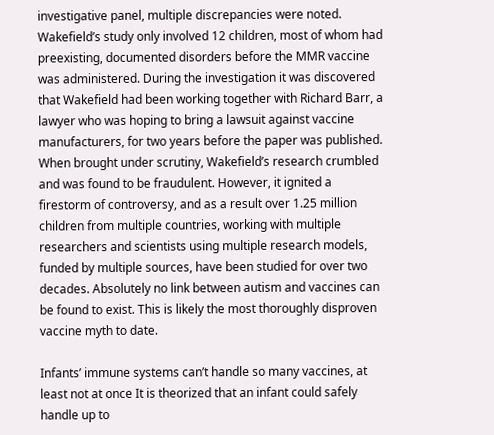investigative panel, multiple discrepancies were noted. Wakefield’s study only involved 12 children, most of whom had preexisting, documented disorders before the MMR vaccine was administered. During the investigation it was discovered that Wakefield had been working together with Richard Barr, a lawyer who was hoping to bring a lawsuit against vaccine manufacturers, for two years before the paper was published. When brought under scrutiny, Wakefield’s research crumbled and was found to be fraudulent. However, it ignited a firestorm of controversy, and as a result over 1.25 million children from multiple countries, working with multiple researchers and scientists using multiple research models, funded by multiple sources, have been studied for over two decades. Absolutely no link between autism and vaccines can be found to exist. This is likely the most thoroughly disproven vaccine myth to date.

Infants’ immune systems can’t handle so many vaccines, at least not at once It is theorized that an infant could safely handle up to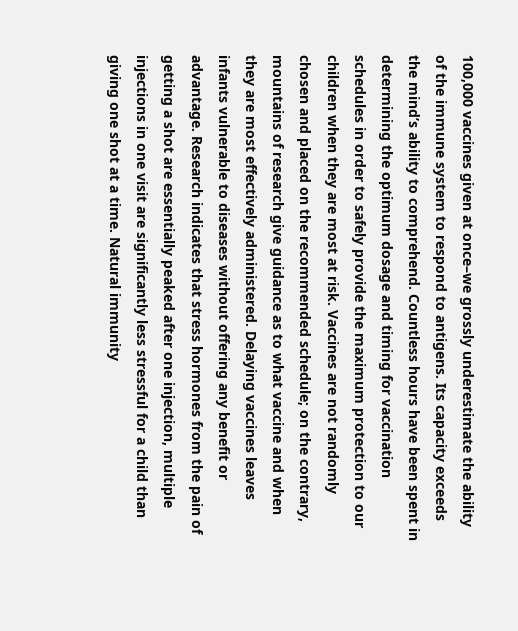100,000 vaccines given at once–we grossly underestimate the ability of the immune system to respond to antigens. Its capacity exceeds the mind’s ability to comprehend. Countless hours have been spent in determining the optimum dosage and timing for vaccination schedules in order to safely provide the maximum protection to our children when they are most at risk. Vaccines are not randomly chosen and placed on the recommended schedule; on the contrary, mountains of research give guidance as to what vaccine and when they are most effectively administered. Delaying vaccines leaves infants vulnerable to diseases without offering any benefit or advantage. Research indicates that stress hormones from the pain of getting a shot are essentially peaked after one injection, multiple injections in one visit are significantly less stressful for a child than giving one shot at a time. Natural immunity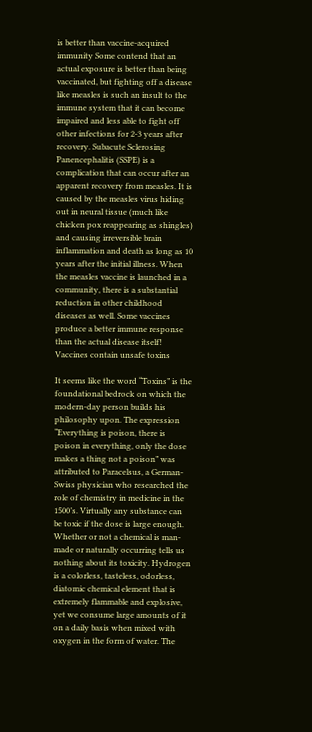is better than vaccine-acquired immunity Some contend that an actual exposure is better than being vaccinated, but fighting off a disease like measles is such an insult to the immune system that it can become impaired and less able to fight off other infections for 2-3 years after recovery. Subacute Sclerosing Panencephalitis (SSPE) is a complication that can occur after an apparent recovery from measles. It is caused by the measles virus hiding out in neural tissue (much like chicken pox reappearing as shingles) and causing irreversible brain inflammation and death as long as 10 years after the initial illness. When the measles vaccine is launched in a community, there is a substantial reduction in other childhood diseases as well. Some vaccines produce a better immune response than the actual disease itself! Vaccines contain unsafe toxins

It seems like the word “Toxins” is the foundational bedrock on which the modern-day person builds his philosophy upon. The expression “Everything is poison, there is poison in everything, only the dose makes a thing not a poison” was attributed to Paracelsus, a German-Swiss physician who researched the role of chemistry in medicine in the 1500’s. Virtually any substance can be toxic if the dose is large enough. Whether or not a chemical is man-made or naturally occurring tells us nothing about its toxicity. Hydrogen is a colorless, tasteless, odorless, diatomic chemical element that is extremely flammable and explosive, yet we consume large amounts of it on a daily basis when mixed with oxygen in the form of water. The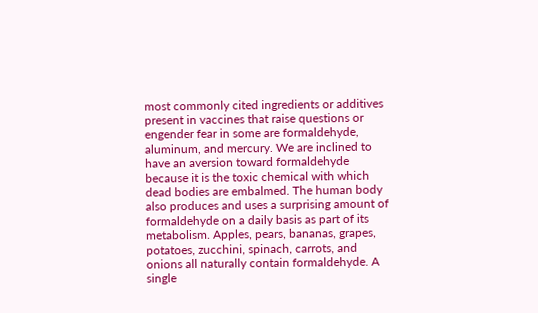most commonly cited ingredients or additives present in vaccines that raise questions or engender fear in some are formaldehyde, aluminum, and mercury. We are inclined to have an aversion toward formaldehyde because it is the toxic chemical with which dead bodies are embalmed. The human body also produces and uses a surprising amount of formaldehyde on a daily basis as part of its metabolism. Apples, pears, bananas, grapes, potatoes, zucchini, spinach, carrots, and onions all naturally contain formaldehyde. A single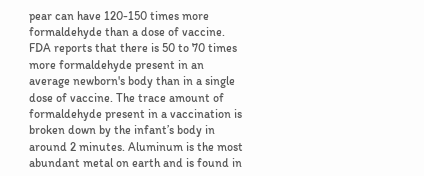pear can have 120-150 times more formaldehyde than a dose of vaccine. FDA reports that there is 50 to 70 times more formaldehyde present in an average newborn's body than in a single dose of vaccine. The trace amount of formaldehyde present in a vaccination is broken down by the infant’s body in around 2 minutes. Aluminum is the most abundant metal on earth and is found in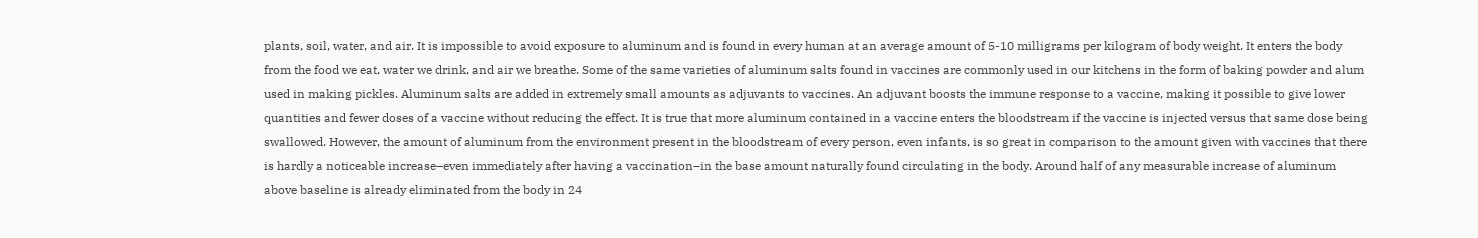plants, soil, water, and air. It is impossible to avoid exposure to aluminum and is found in every human at an average amount of 5-10 milligrams per kilogram of body weight. It enters the body from the food we eat, water we drink, and air we breathe. Some of the same varieties of aluminum salts found in vaccines are commonly used in our kitchens in the form of baking powder and alum used in making pickles. Aluminum salts are added in extremely small amounts as adjuvants to vaccines. An adjuvant boosts the immune response to a vaccine, making it possible to give lower quantities and fewer doses of a vaccine without reducing the effect. It is true that more aluminum contained in a vaccine enters the bloodstream if the vaccine is injected versus that same dose being swallowed. However, the amount of aluminum from the environment present in the bloodstream of every person, even infants, is so great in comparison to the amount given with vaccines that there is hardly a noticeable increase–even immediately after having a vaccination–in the base amount naturally found circulating in the body. Around half of any measurable increase of aluminum above baseline is already eliminated from the body in 24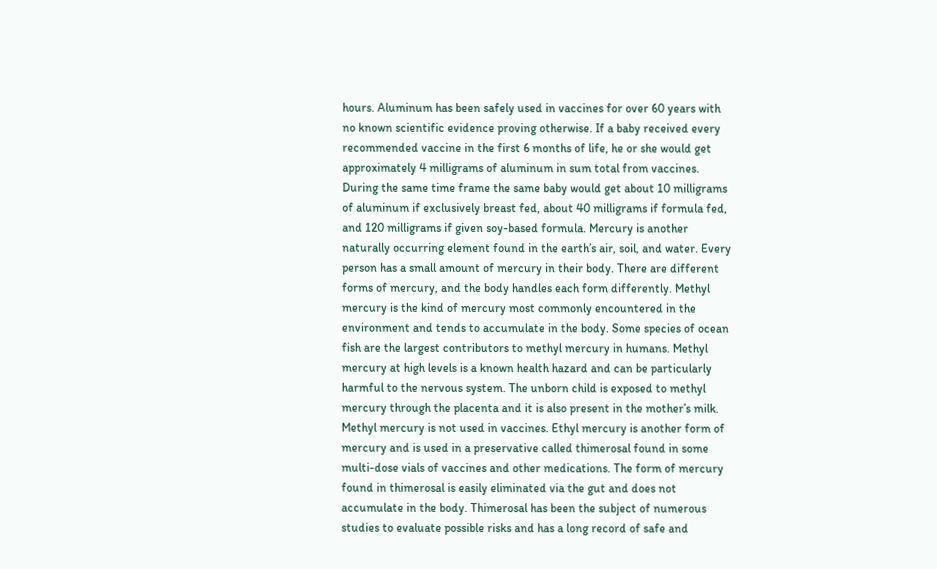hours. Aluminum has been safely used in vaccines for over 60 years with no known scientific evidence proving otherwise. If a baby received every recommended vaccine in the first 6 months of life, he or she would get approximately 4 milligrams of aluminum in sum total from vaccines. During the same time frame the same baby would get about 10 milligrams of aluminum if exclusively breast fed, about 40 milligrams if formula fed, and 120 milligrams if given soy-based formula. Mercury is another naturally occurring element found in the earth’s air, soil, and water. Every person has a small amount of mercury in their body. There are different forms of mercury, and the body handles each form differently. Methyl mercury is the kind of mercury most commonly encountered in the environment and tends to accumulate in the body. Some species of ocean fish are the largest contributors to methyl mercury in humans. Methyl mercury at high levels is a known health hazard and can be particularly harmful to the nervous system. The unborn child is exposed to methyl mercury through the placenta and it is also present in the mother’s milk. Methyl mercury is not used in vaccines. Ethyl mercury is another form of mercury and is used in a preservative called thimerosal found in some multi-dose vials of vaccines and other medications. The form of mercury found in thimerosal is easily eliminated via the gut and does not accumulate in the body. Thimerosal has been the subject of numerous studies to evaluate possible risks and has a long record of safe and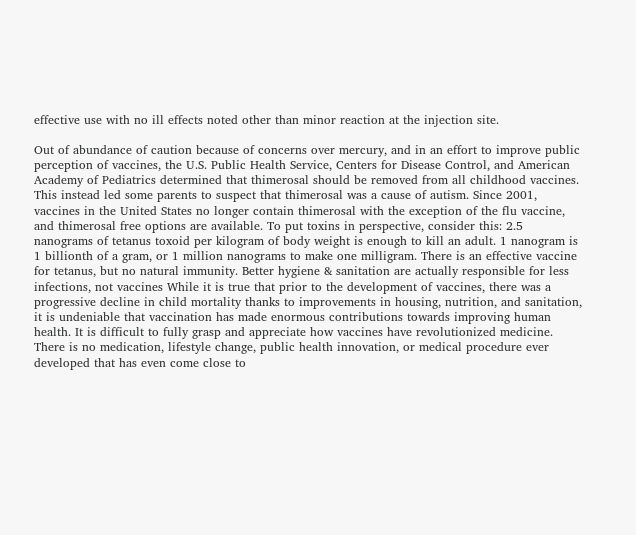effective use with no ill effects noted other than minor reaction at the injection site.

Out of abundance of caution because of concerns over mercury, and in an effort to improve public perception of vaccines, the U.S. Public Health Service, Centers for Disease Control, and American Academy of Pediatrics determined that thimerosal should be removed from all childhood vaccines. This instead led some parents to suspect that thimerosal was a cause of autism. Since 2001, vaccines in the United States no longer contain thimerosal with the exception of the flu vaccine, and thimerosal free options are available. To put toxins in perspective, consider this: 2.5 nanograms of tetanus toxoid per kilogram of body weight is enough to kill an adult. 1 nanogram is 1 billionth of a gram, or 1 million nanograms to make one milligram. There is an effective vaccine for tetanus, but no natural immunity. Better hygiene & sanitation are actually responsible for less infections, not vaccines While it is true that prior to the development of vaccines, there was a progressive decline in child mortality thanks to improvements in housing, nutrition, and sanitation, it is undeniable that vaccination has made enormous contributions towards improving human health. It is difficult to fully grasp and appreciate how vaccines have revolutionized medicine. There is no medication, lifestyle change, public health innovation, or medical procedure ever developed that has even come close to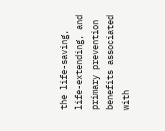the life-saving, life-extending, and primary prevention benefits associated with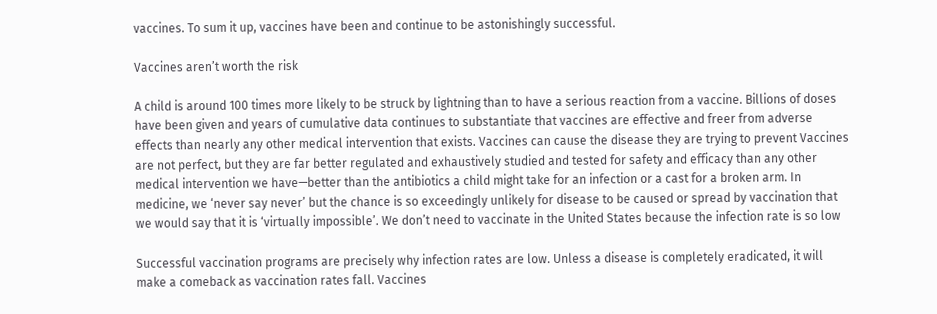vaccines. To sum it up, vaccines have been and continue to be astonishingly successful.

Vaccines aren’t worth the risk

A child is around 100 times more likely to be struck by lightning than to have a serious reaction from a vaccine. Billions of doses have been given and years of cumulative data continues to substantiate that vaccines are effective and freer from adverse effects than nearly any other medical intervention that exists. Vaccines can cause the disease they are trying to prevent Vaccines are not perfect, but they are far better regulated and exhaustively studied and tested for safety and efficacy than any other medical intervention we have—better than the antibiotics a child might take for an infection or a cast for a broken arm. In medicine, we ‘never say never’ but the chance is so exceedingly unlikely for disease to be caused or spread by vaccination that we would say that it is ‘virtually impossible’. We don’t need to vaccinate in the United States because the infection rate is so low

Successful vaccination programs are precisely why infection rates are low. Unless a disease is completely eradicated, it will make a comeback as vaccination rates fall. Vaccines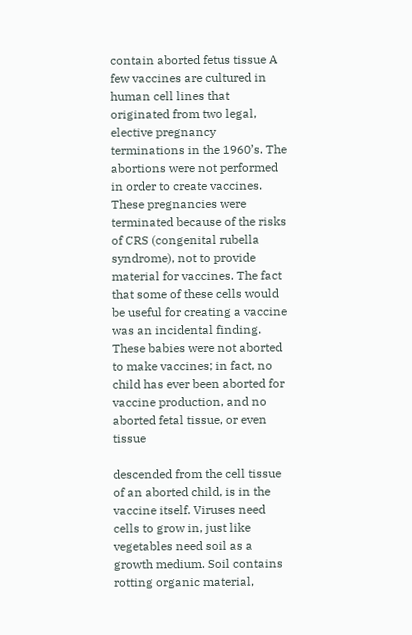contain aborted fetus tissue A few vaccines are cultured in human cell lines that originated from two legal, elective pregnancy terminations in the 1960’s. The abortions were not performed in order to create vaccines. These pregnancies were terminated because of the risks of CRS (congenital rubella syndrome), not to provide material for vaccines. The fact that some of these cells would be useful for creating a vaccine was an incidental finding. These babies were not aborted to make vaccines; in fact, no child has ever been aborted for vaccine production, and no aborted fetal tissue, or even tissue

descended from the cell tissue of an aborted child, is in the vaccine itself. Viruses need cells to grow in, just like vegetables need soil as a growth medium. Soil contains rotting organic material,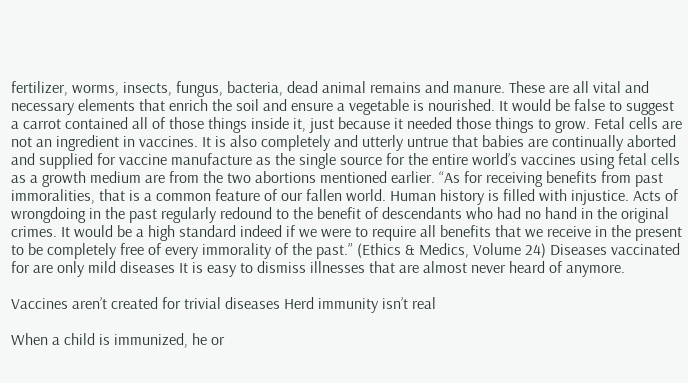fertilizer, worms, insects, fungus, bacteria, dead animal remains and manure. These are all vital and necessary elements that enrich the soil and ensure a vegetable is nourished. It would be false to suggest a carrot contained all of those things inside it, just because it needed those things to grow. Fetal cells are not an ingredient in vaccines. It is also completely and utterly untrue that babies are continually aborted and supplied for vaccine manufacture as the single source for the entire world’s vaccines using fetal cells as a growth medium are from the two abortions mentioned earlier. “As for receiving benefits from past immoralities, that is a common feature of our fallen world. Human history is filled with injustice. Acts of wrongdoing in the past regularly redound to the benefit of descendants who had no hand in the original crimes. It would be a high standard indeed if we were to require all benefits that we receive in the present to be completely free of every immorality of the past.” (Ethics & Medics, Volume 24) Diseases vaccinated for are only mild diseases It is easy to dismiss illnesses that are almost never heard of anymore.

Vaccines aren’t created for trivial diseases Herd immunity isn’t real

When a child is immunized, he or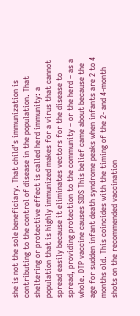she is not the sole beneficiary. That child’s immunization is contributing to the control of disease in the population. That sheltering or protective effect is called herd immunity: a population that is highly immunized makes for a virus that cannot spread easily because it eliminates vectors for the disease to spread, providing protection to the community – or the herd – as a whole. DTP vaccine causes SIDS This belief came about because the age for sudden infant death syndrome peaks when infants are 2 to 4 months old. This coincides with the timing of the 2- and 4-month shots on the recommended vaccination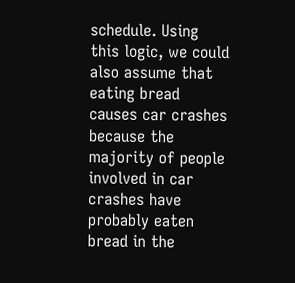schedule. Using this logic, we could also assume that eating bread causes car crashes because the majority of people involved in car crashes have probably eaten bread in the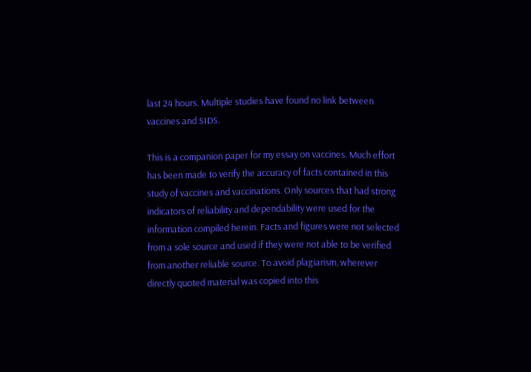last 24 hours. Multiple studies have found no link between vaccines and SIDS.

This is a companion paper for my essay on vaccines. Much effort has been made to verify the accuracy of facts contained in this study of vaccines and vaccinations. Only sources that had strong indicators of reliability and dependability were used for the information compiled herein. Facts and figures were not selected from a sole source and used if they were not able to be verified from another reliable source. To avoid plagiarism, wherever directly quoted material was copied into this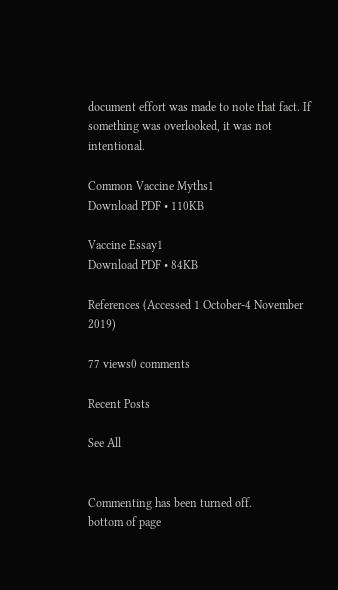document effort was made to note that fact. If something was overlooked, it was not intentional.

Common Vaccine Myths1
Download PDF • 110KB

Vaccine Essay1
Download PDF • 84KB

References (Accessed 1 October-4 November 2019)

77 views0 comments

Recent Posts

See All


Commenting has been turned off.
bottom of page